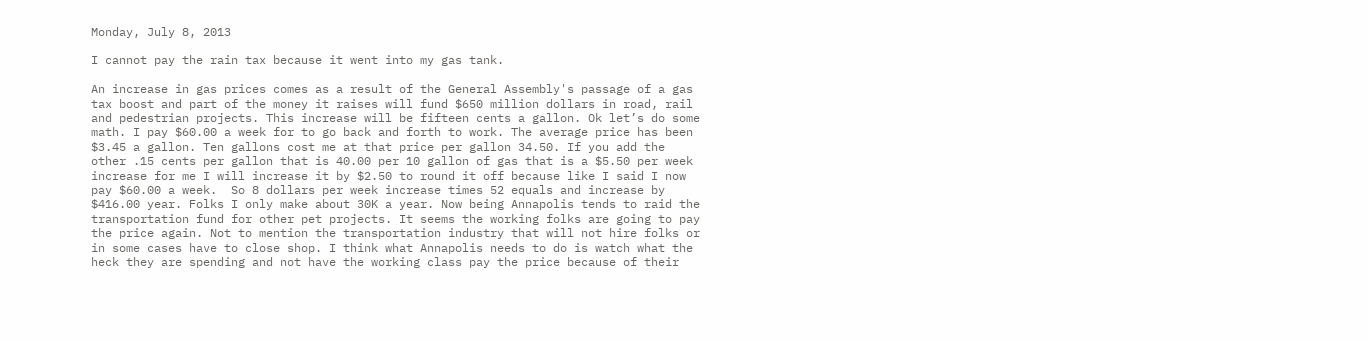Monday, July 8, 2013

I cannot pay the rain tax because it went into my gas tank.

An increase in gas prices comes as a result of the General Assembly's passage of a gas tax boost and part of the money it raises will fund $650 million dollars in road, rail and pedestrian projects. This increase will be fifteen cents a gallon. Ok let’s do some math. I pay $60.00 a week for to go back and forth to work. The average price has been $3.45 a gallon. Ten gallons cost me at that price per gallon 34.50. If you add the other .15 cents per gallon that is 40.00 per 10 gallon of gas that is a $5.50 per week increase for me I will increase it by $2.50 to round it off because like I said I now pay $60.00 a week.  So 8 dollars per week increase times 52 equals and increase by $416.00 year. Folks I only make about 30K a year. Now being Annapolis tends to raid the transportation fund for other pet projects. It seems the working folks are going to pay the price again. Not to mention the transportation industry that will not hire folks or in some cases have to close shop. I think what Annapolis needs to do is watch what the heck they are spending and not have the working class pay the price because of their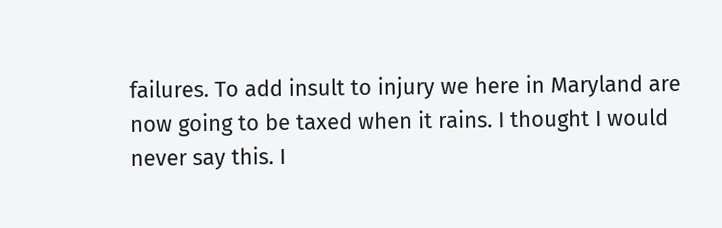failures. To add insult to injury we here in Maryland are now going to be taxed when it rains. I thought I would never say this. I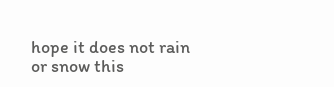hope it does not rain or snow this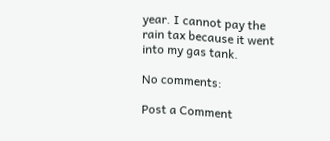year. I cannot pay the rain tax because it went into my gas tank.

No comments:

Post a Comment